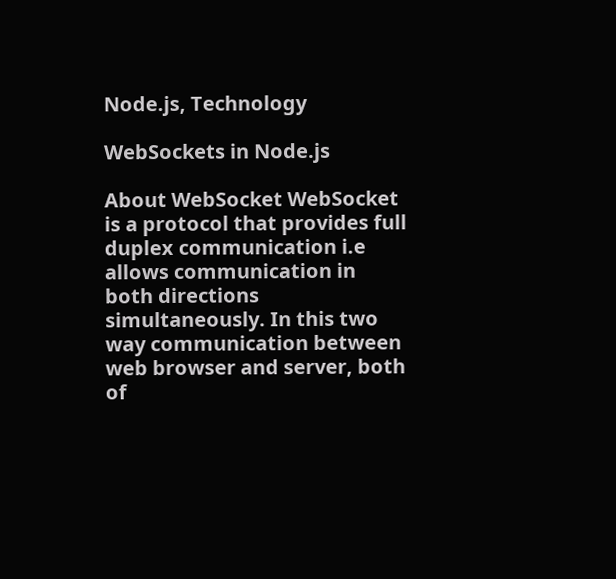Node.js, Technology

WebSockets in Node.js

About WebSocket WebSocket is a protocol that provides full duplex communication i.e allows communication in both directions simultaneously. In this two way communication between web browser and server, both of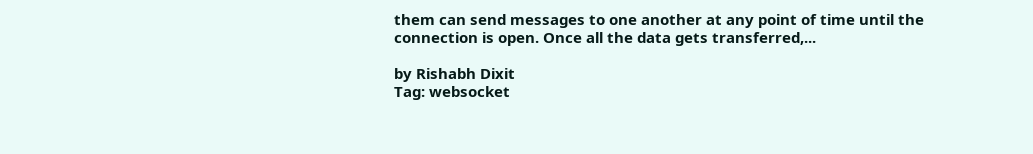them can send messages to one another at any point of time until the connection is open. Once all the data gets transferred,...

by Rishabh Dixit
Tag: websocket